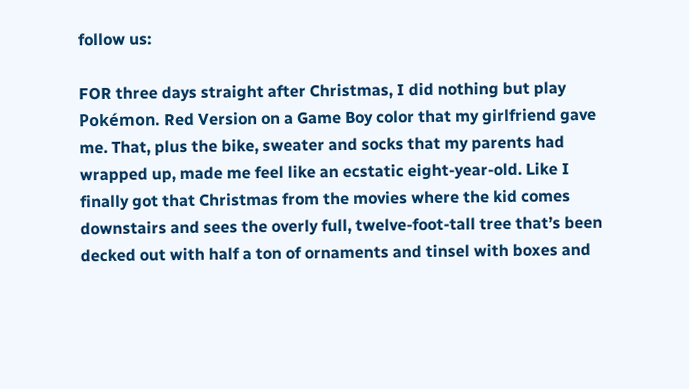follow us:

FOR three days straight after Christmas, I did nothing but play Pokémon. Red Version on a Game Boy color that my girlfriend gave me. That, plus the bike, sweater and socks that my parents had wrapped up, made me feel like an ecstatic eight-year-old. Like I finally got that Christmas from the movies where the kid comes downstairs and sees the overly full, twelve-foot-tall tree that’s been decked out with half a ton of ornaments and tinsel with boxes and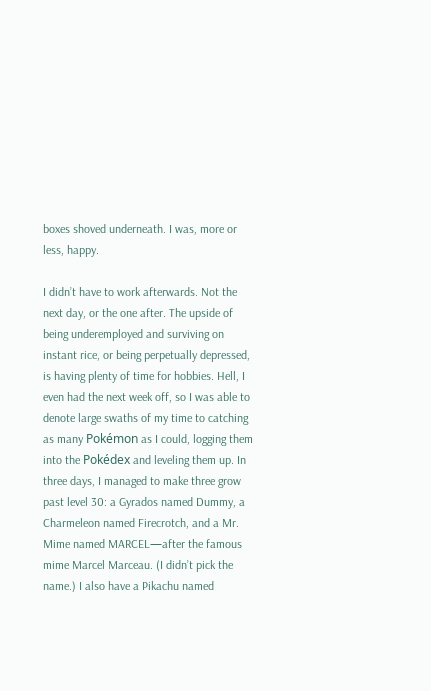boxes shoved underneath. I was, more or less, happy.

I didn’t have to work afterwards. Not the next day, or the one after. The upside of being underemployed and surviving on instant rice, or being perpetually depressed, is having plenty of time for hobbies. Hell, I even had the next week off, so I was able to denote large swaths of my time to catching as many Pokémon as I could, logging them into the Pokédex and leveling them up. In three days, I managed to make three grow past level 30: a Gyrados named Dummy, a Charmeleon named Firecrotch, and a Mr. Mime named MARCEL—after the famous mime Marcel Marceau. (I didn’t pick the name.) I also have a Pikachu named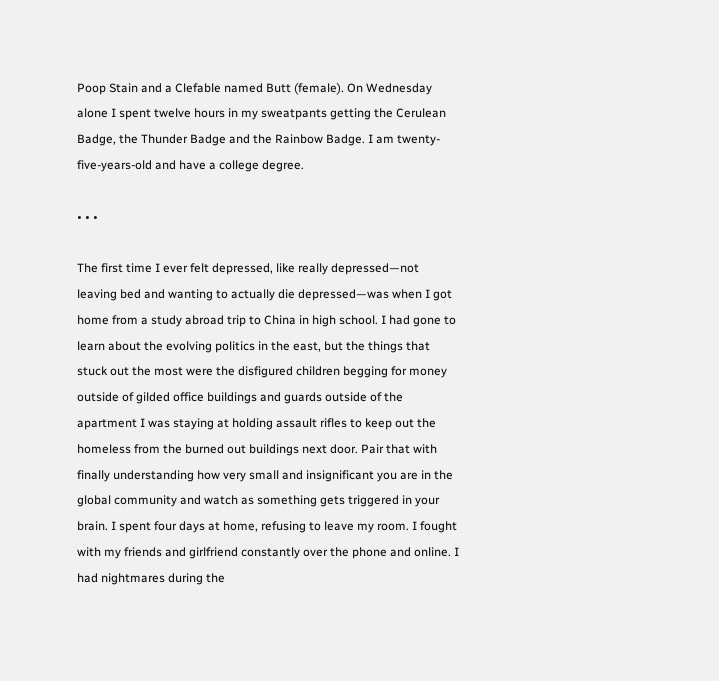Poop Stain and a Clefable named Butt (female). On Wednesday alone I spent twelve hours in my sweatpants getting the Cerulean Badge, the Thunder Badge and the Rainbow Badge. I am twenty-five-years-old and have a college degree.

• • •

The first time I ever felt depressed, like really depressed—not leaving bed and wanting to actually die depressed—was when I got home from a study abroad trip to China in high school. I had gone to learn about the evolving politics in the east, but the things that stuck out the most were the disfigured children begging for money outside of gilded office buildings and guards outside of the apartment I was staying at holding assault rifles to keep out the homeless from the burned out buildings next door. Pair that with finally understanding how very small and insignificant you are in the global community and watch as something gets triggered in your brain. I spent four days at home, refusing to leave my room. I fought with my friends and girlfriend constantly over the phone and online. I had nightmares during the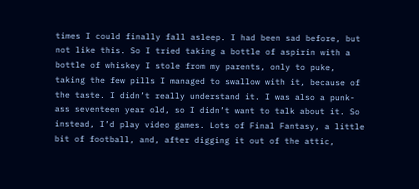times I could finally fall asleep. I had been sad before, but not like this. So I tried taking a bottle of aspirin with a bottle of whiskey I stole from my parents, only to puke, taking the few pills I managed to swallow with it, because of the taste. I didn’t really understand it. I was also a punk-ass seventeen year old, so I didn’t want to talk about it. So instead, I’d play video games. Lots of Final Fantasy, a little bit of football, and, after digging it out of the attic,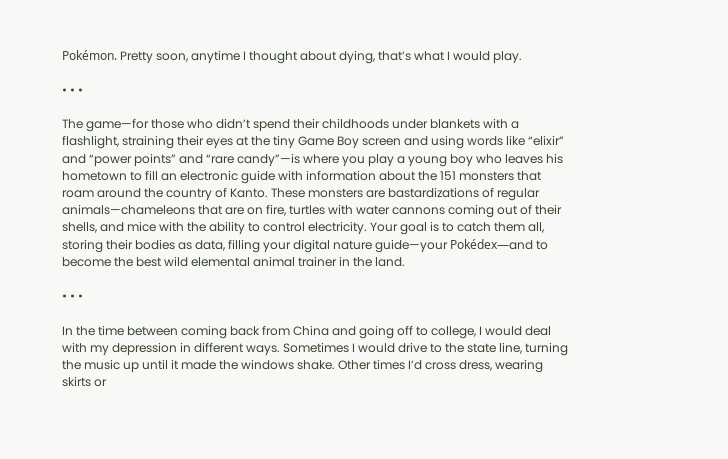Pokémon. Pretty soon, anytime I thought about dying, that’s what I would play.

• • •

The game—for those who didn’t spend their childhoods under blankets with a flashlight, straining their eyes at the tiny Game Boy screen and using words like “elixir” and “power points” and “rare candy”—is where you play a young boy who leaves his hometown to fill an electronic guide with information about the 151 monsters that roam around the country of Kanto. These monsters are bastardizations of regular animals—chameleons that are on fire, turtles with water cannons coming out of their shells, and mice with the ability to control electricity. Your goal is to catch them all, storing their bodies as data, filling your digital nature guide—your Pokédex—and to become the best wild elemental animal trainer in the land.

• • •

In the time between coming back from China and going off to college, I would deal with my depression in different ways. Sometimes I would drive to the state line, turning the music up until it made the windows shake. Other times I’d cross dress, wearing skirts or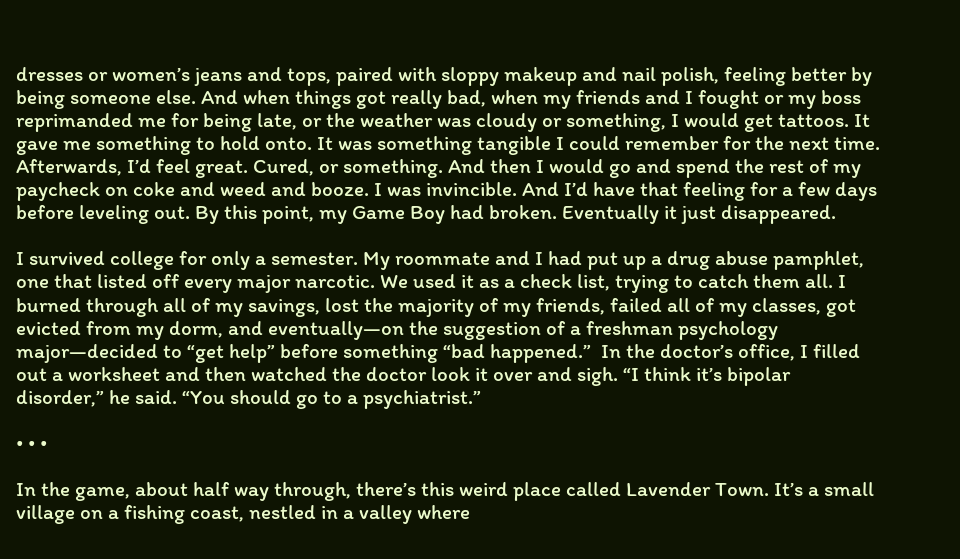dresses or women’s jeans and tops, paired with sloppy makeup and nail polish, feeling better by being someone else. And when things got really bad, when my friends and I fought or my boss reprimanded me for being late, or the weather was cloudy or something, I would get tattoos. It gave me something to hold onto. It was something tangible I could remember for the next time. Afterwards, I’d feel great. Cured, or something. And then I would go and spend the rest of my paycheck on coke and weed and booze. I was invincible. And I’d have that feeling for a few days before leveling out. By this point, my Game Boy had broken. Eventually it just disappeared.

I survived college for only a semester. My roommate and I had put up a drug abuse pamphlet, one that listed off every major narcotic. We used it as a check list, trying to catch them all. I burned through all of my savings, lost the majority of my friends, failed all of my classes, got evicted from my dorm, and eventually—on the suggestion of a freshman psychology major—decided to “get help” before something “bad happened.”  In the doctor’s office, I filled out a worksheet and then watched the doctor look it over and sigh. “I think it’s bipolar disorder,” he said. “You should go to a psychiatrist.”

• • •

In the game, about half way through, there’s this weird place called Lavender Town. It’s a small village on a fishing coast, nestled in a valley where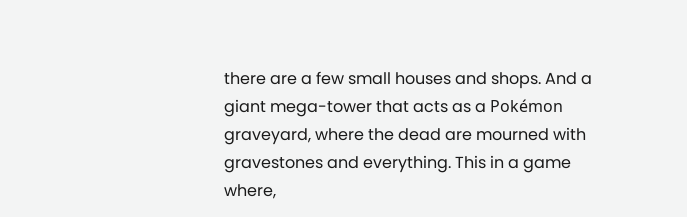there are a few small houses and shops. And a giant mega-tower that acts as a Pokémon graveyard, where the dead are mourned with gravestones and everything. This in a game where,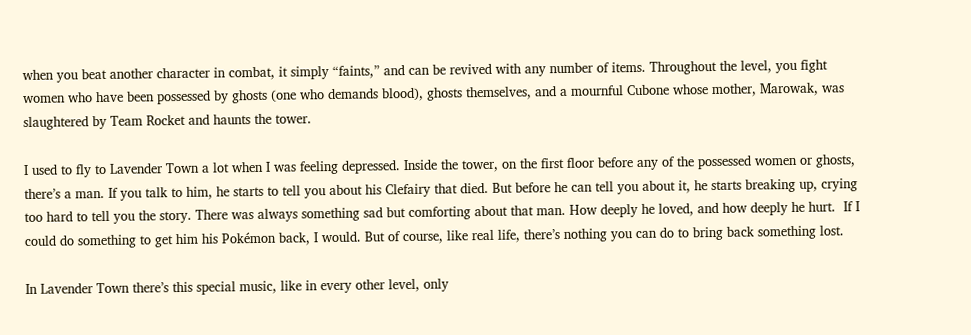when you beat another character in combat, it simply “faints,” and can be revived with any number of items. Throughout the level, you fight women who have been possessed by ghosts (one who demands blood), ghosts themselves, and a mournful Cubone whose mother, Marowak, was slaughtered by Team Rocket and haunts the tower.

I used to fly to Lavender Town a lot when I was feeling depressed. Inside the tower, on the first floor before any of the possessed women or ghosts, there’s a man. If you talk to him, he starts to tell you about his Clefairy that died. But before he can tell you about it, he starts breaking up, crying too hard to tell you the story. There was always something sad but comforting about that man. How deeply he loved, and how deeply he hurt.  If I could do something to get him his Pokémon back, I would. But of course, like real life, there’s nothing you can do to bring back something lost.

In Lavender Town there’s this special music, like in every other level, only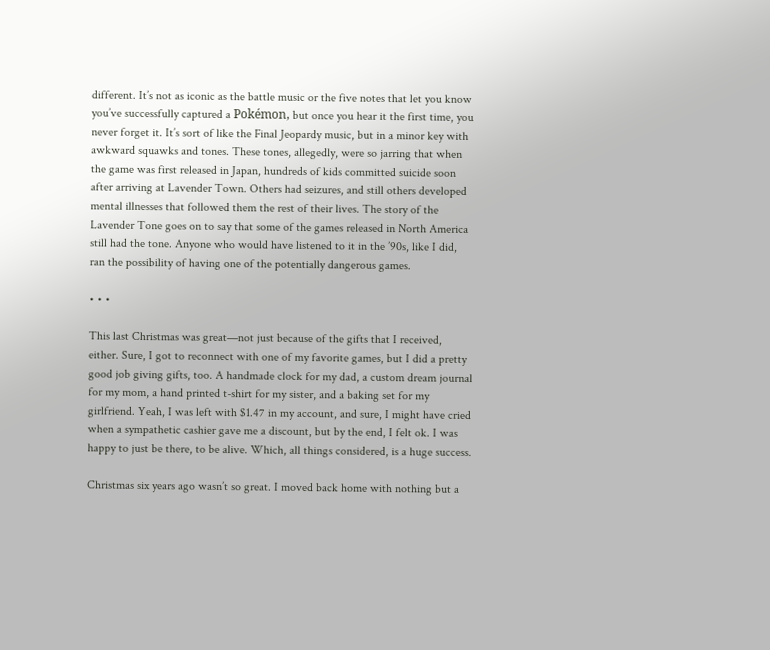different. It’s not as iconic as the battle music or the five notes that let you know you’ve successfully captured a Pokémon, but once you hear it the first time, you never forget it. It’s sort of like the Final Jeopardy music, but in a minor key with awkward squawks and tones. These tones, allegedly, were so jarring that when the game was first released in Japan, hundreds of kids committed suicide soon after arriving at Lavender Town. Others had seizures, and still others developed mental illnesses that followed them the rest of their lives. The story of the Lavender Tone goes on to say that some of the games released in North America still had the tone. Anyone who would have listened to it in the ’90s, like I did, ran the possibility of having one of the potentially dangerous games.

• • •

This last Christmas was great—not just because of the gifts that I received, either. Sure, I got to reconnect with one of my favorite games, but I did a pretty good job giving gifts, too. A handmade clock for my dad, a custom dream journal for my mom, a hand printed t-shirt for my sister, and a baking set for my girlfriend. Yeah, I was left with $1.47 in my account, and sure, I might have cried when a sympathetic cashier gave me a discount, but by the end, I felt ok. I was happy to just be there, to be alive. Which, all things considered, is a huge success.

Christmas six years ago wasn’t so great. I moved back home with nothing but a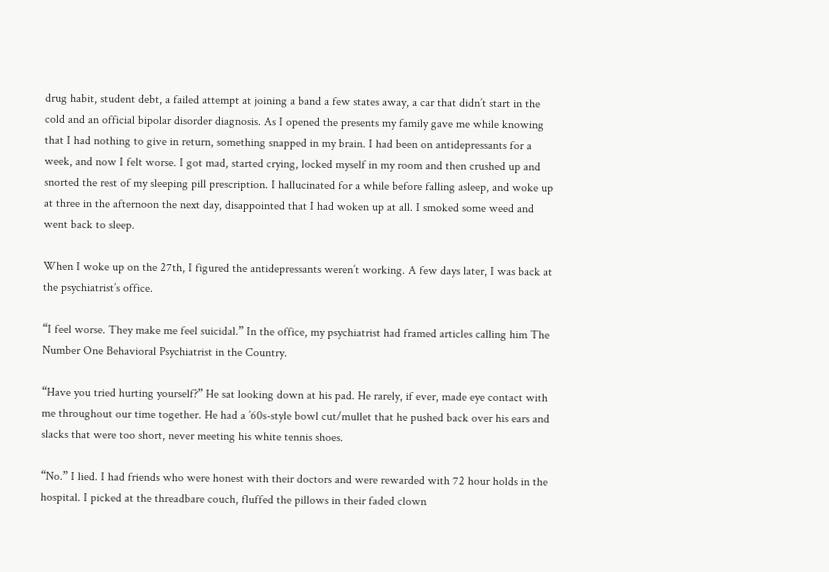drug habit, student debt, a failed attempt at joining a band a few states away, a car that didn’t start in the cold and an official bipolar disorder diagnosis. As I opened the presents my family gave me while knowing that I had nothing to give in return, something snapped in my brain. I had been on antidepressants for a week, and now I felt worse. I got mad, started crying, locked myself in my room and then crushed up and snorted the rest of my sleeping pill prescription. I hallucinated for a while before falling asleep, and woke up at three in the afternoon the next day, disappointed that I had woken up at all. I smoked some weed and went back to sleep.

When I woke up on the 27th, I figured the antidepressants weren’t working. A few days later, I was back at the psychiatrist’s office.

“I feel worse. They make me feel suicidal.” In the office, my psychiatrist had framed articles calling him The Number One Behavioral Psychiatrist in the Country.

“Have you tried hurting yourself?” He sat looking down at his pad. He rarely, if ever, made eye contact with me throughout our time together. He had a ’60s-style bowl cut/mullet that he pushed back over his ears and slacks that were too short, never meeting his white tennis shoes.

“No.” I lied. I had friends who were honest with their doctors and were rewarded with 72 hour holds in the hospital. I picked at the threadbare couch, fluffed the pillows in their faded clown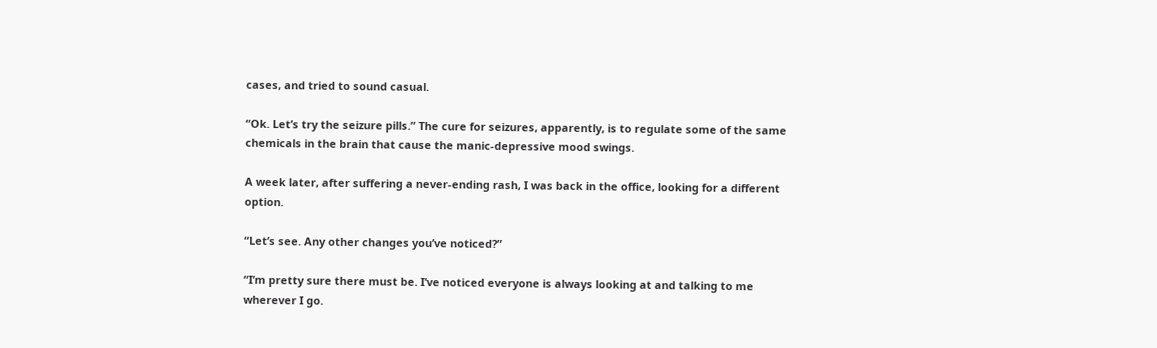cases, and tried to sound casual.

“Ok. Let’s try the seizure pills.” The cure for seizures, apparently, is to regulate some of the same chemicals in the brain that cause the manic-depressive mood swings.

A week later, after suffering a never-ending rash, I was back in the office, looking for a different option.

“Let’s see. Any other changes you’ve noticed?”

“I’m pretty sure there must be. I’ve noticed everyone is always looking at and talking to me wherever I go.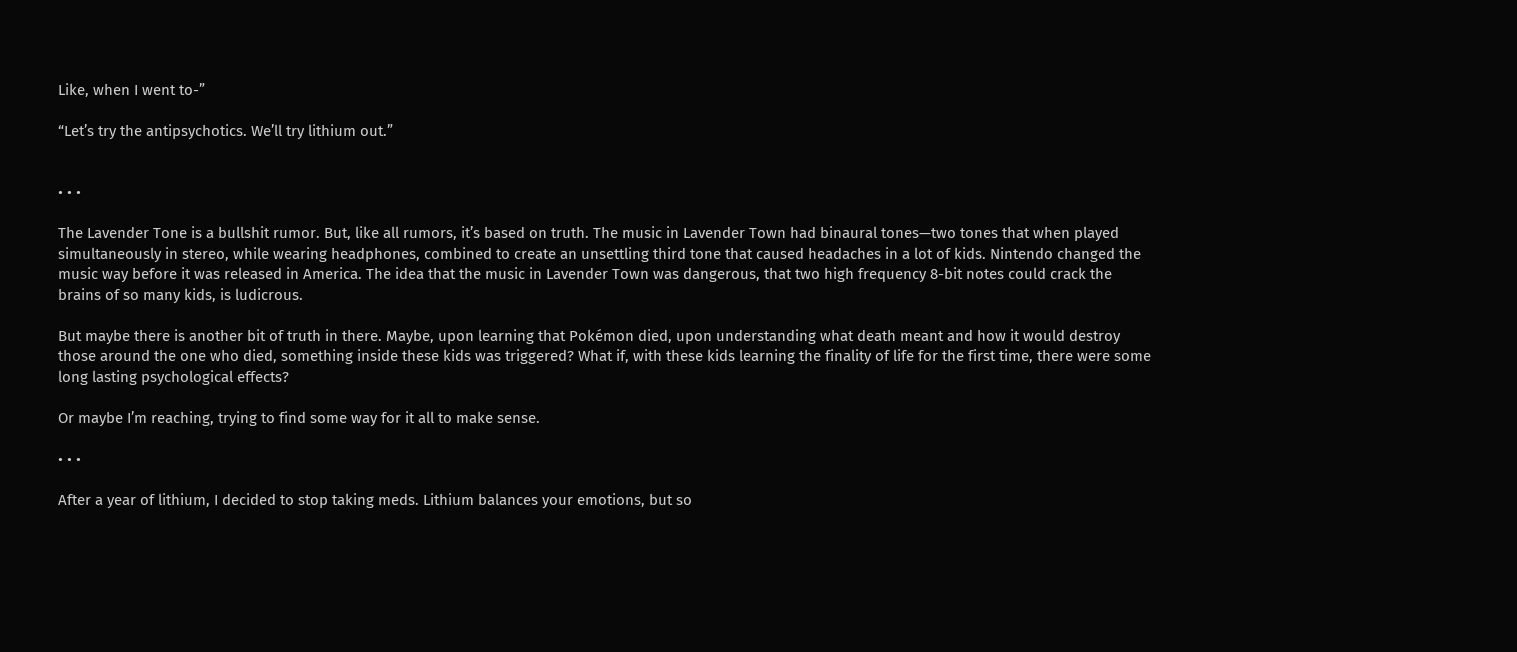Like, when I went to-”

“Let’s try the antipsychotics. We’ll try lithium out.”


• • •

The Lavender Tone is a bullshit rumor. But, like all rumors, it’s based on truth. The music in Lavender Town had binaural tones—two tones that when played simultaneously in stereo, while wearing headphones, combined to create an unsettling third tone that caused headaches in a lot of kids. Nintendo changed the music way before it was released in America. The idea that the music in Lavender Town was dangerous, that two high frequency 8-bit notes could crack the brains of so many kids, is ludicrous.

But maybe there is another bit of truth in there. Maybe, upon learning that Pokémon died, upon understanding what death meant and how it would destroy those around the one who died, something inside these kids was triggered? What if, with these kids learning the finality of life for the first time, there were some long lasting psychological effects?

Or maybe I’m reaching, trying to find some way for it all to make sense.

• • •

After a year of lithium, I decided to stop taking meds. Lithium balances your emotions, but so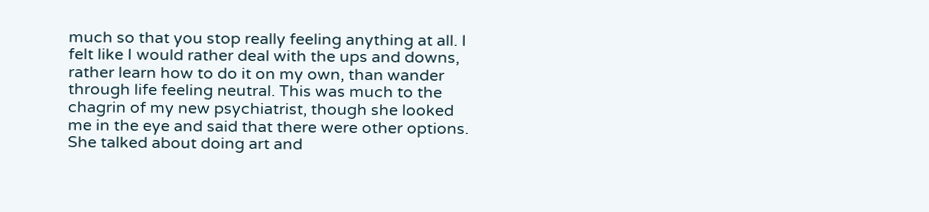much so that you stop really feeling anything at all. I felt like I would rather deal with the ups and downs, rather learn how to do it on my own, than wander through life feeling neutral. This was much to the chagrin of my new psychiatrist, though she looked me in the eye and said that there were other options. She talked about doing art and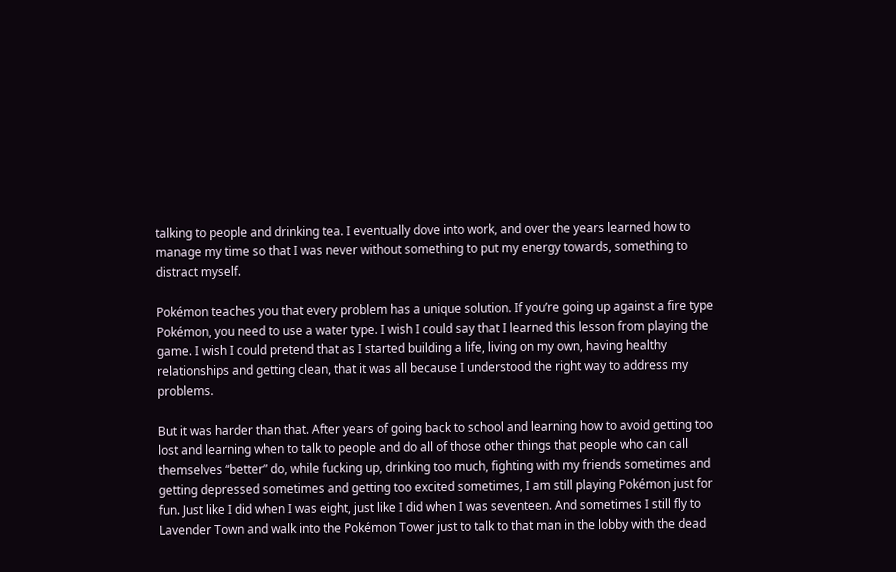talking to people and drinking tea. I eventually dove into work, and over the years learned how to manage my time so that I was never without something to put my energy towards, something to distract myself.

Pokémon teaches you that every problem has a unique solution. If you’re going up against a fire type Pokémon, you need to use a water type. I wish I could say that I learned this lesson from playing the game. I wish I could pretend that as I started building a life, living on my own, having healthy relationships and getting clean, that it was all because I understood the right way to address my problems.

But it was harder than that. After years of going back to school and learning how to avoid getting too lost and learning when to talk to people and do all of those other things that people who can call themselves “better” do, while fucking up, drinking too much, fighting with my friends sometimes and getting depressed sometimes and getting too excited sometimes, I am still playing Pokémon just for fun. Just like I did when I was eight, just like I did when I was seventeen. And sometimes I still fly to Lavender Town and walk into the Pokémon Tower just to talk to that man in the lobby with the dead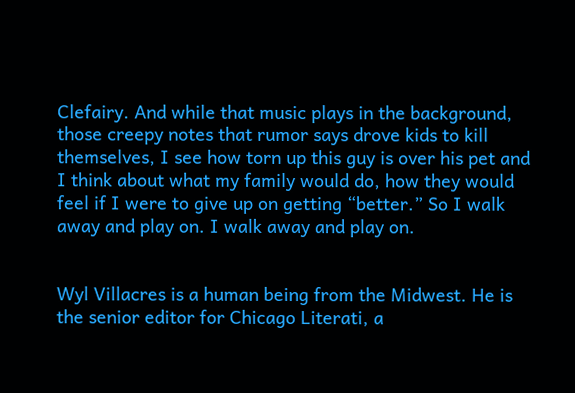Clefairy. And while that music plays in the background, those creepy notes that rumor says drove kids to kill themselves, I see how torn up this guy is over his pet and I think about what my family would do, how they would feel if I were to give up on getting “better.” So I walk away and play on. I walk away and play on.


Wyl Villacres is a human being from the Midwest. He is the senior editor for Chicago Literati, a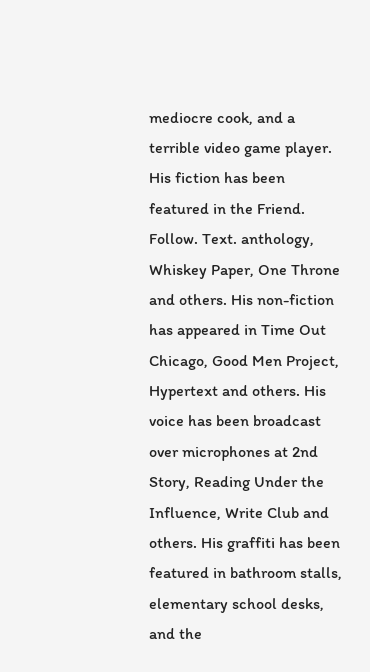mediocre cook, and a terrible video game player. His fiction has been featured in the Friend. Follow. Text. anthology, Whiskey Paper, One Throne and others. His non-fiction has appeared in Time Out Chicago, Good Men Project, Hypertext and others. His voice has been broadcast over microphones at 2nd Story, Reading Under the Influence, Write Club and others. His graffiti has been featured in bathroom stalls, elementary school desks, and the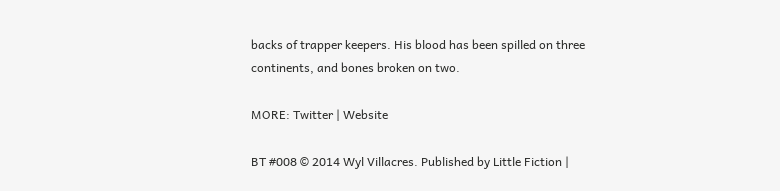backs of trapper keepers. His blood has been spilled on three continents, and bones broken on two.

MORE: Twitter | Website

BT #008 © 2014 Wyl Villacres. Published by Little Fiction |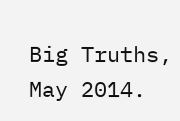Big Truths, May 2014.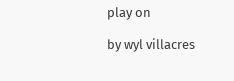play on

by wyl villacres